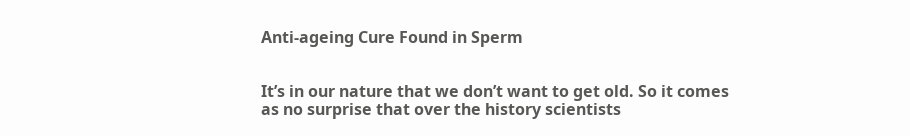Anti-ageing Cure Found in Sperm


It’s in our nature that we don’t want to get old. So it comes as no surprise that over the history scientists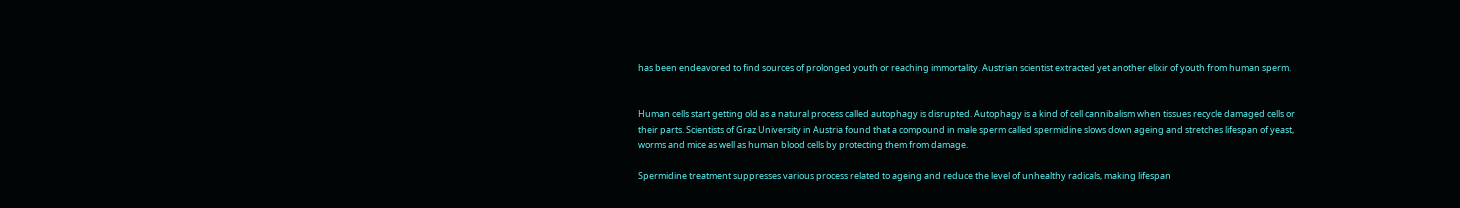has been endeavored to find sources of prolonged youth or reaching immortality. Austrian scientist extracted yet another elixir of youth from human sperm.


Human cells start getting old as a natural process called autophagy is disrupted. Autophagy is a kind of cell cannibalism when tissues recycle damaged cells or their parts. Scientists of Graz University in Austria found that a compound in male sperm called spermidine slows down ageing and stretches lifespan of yeast, worms and mice as well as human blood cells by protecting them from damage.

Spermidine treatment suppresses various process related to ageing and reduce the level of unhealthy radicals, making lifespan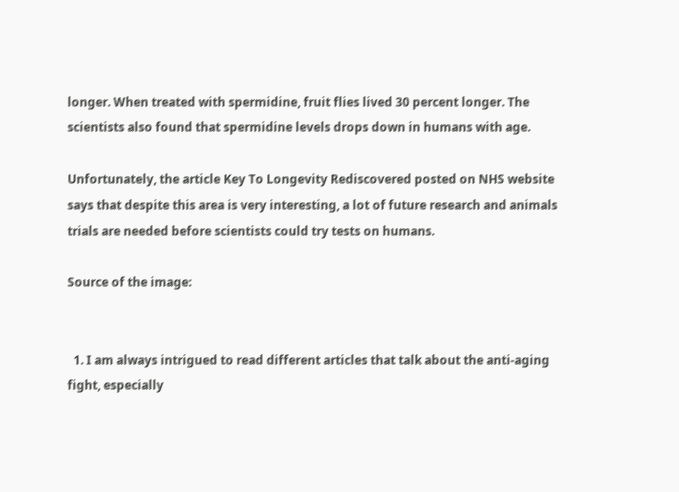longer. When treated with spermidine, fruit flies lived 30 percent longer. The scientists also found that spermidine levels drops down in humans with age.

Unfortunately, the article Key To Longevity Rediscovered posted on NHS website says that despite this area is very interesting, a lot of future research and animals trials are needed before scientists could try tests on humans.

Source of the image:


  1. I am always intrigued to read different articles that talk about the anti-aging fight, especially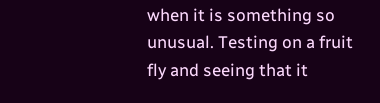when it is something so unusual. Testing on a fruit fly and seeing that it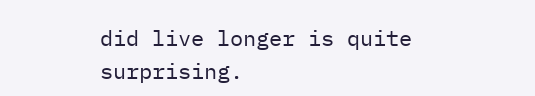did live longer is quite surprising.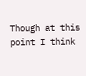Though at this point I think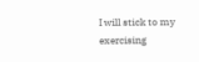I will stick to my exercising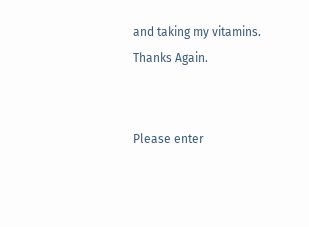and taking my vitamins. Thanks Again.


Please enter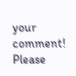your comment!
Please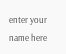enter your name here